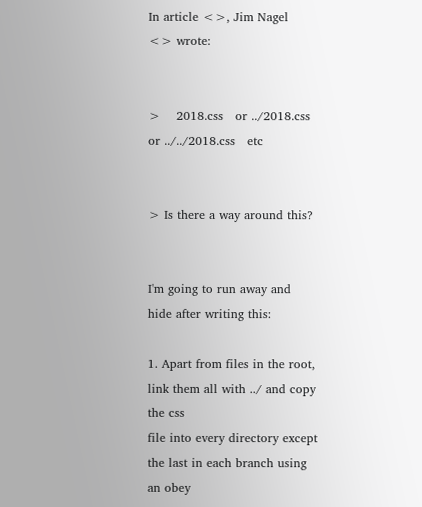In article <>, Jim Nagel
<> wrote:


>    2018.css   or ../2018.css   or ../../2018.css   etc


> Is there a way around this?


I'm going to run away and hide after writing this:

1. Apart from files in the root, link them all with ../ and copy the css
file into every directory except the last in each branch using an obey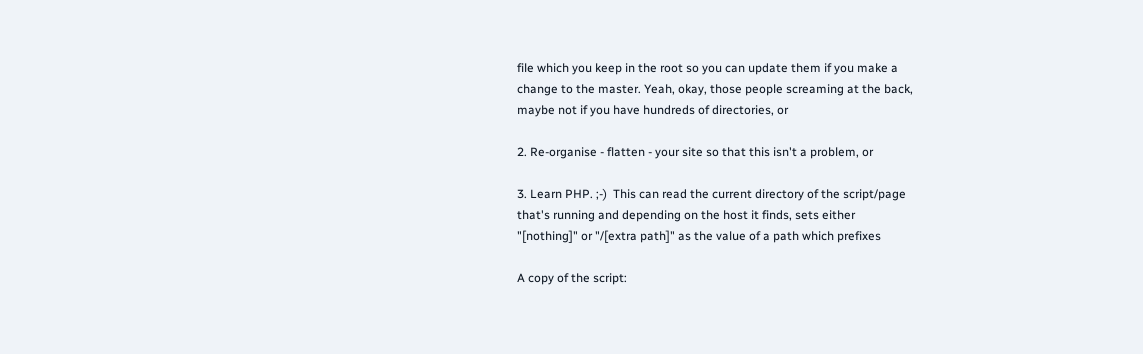file which you keep in the root so you can update them if you make a
change to the master. Yeah, okay, those people screaming at the back,
maybe not if you have hundreds of directories, or

2. Re-organise - flatten - your site so that this isn't a problem, or

3. Learn PHP. ;-)  This can read the current directory of the script/page
that's running and depending on the host it finds, sets either
"[nothing]" or "/[extra path]" as the value of a path which prefixes

A copy of the script: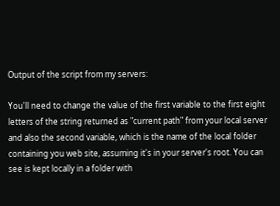Output of the script from my servers:

You'll need to change the value of the first variable to the first eight
letters of the string returned as "current path" from your local server
and also the second variable, which is the name of the local folder
containing you web site, assuming it's in your server's root. You can see is kept locally in a folder with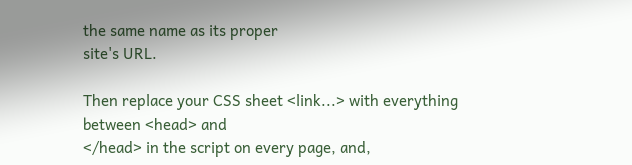the same name as its proper
site's URL.

Then replace your CSS sheet <link...> with everything between <head> and
</head> in the script on every page, and,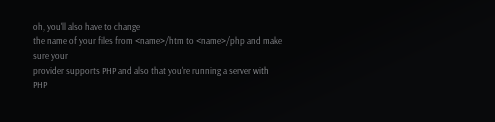oh, you'll also have to change
the name of your files from <name>/htm to <name>/php and make sure your
provider supports PHP and also that you're running a server with PHP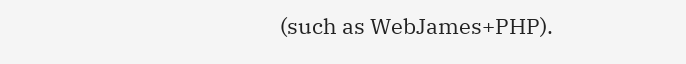(such as WebJames+PHP).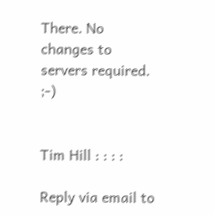There. No changes to servers required.   ;-)


Tim Hill : : : :

Reply via email to